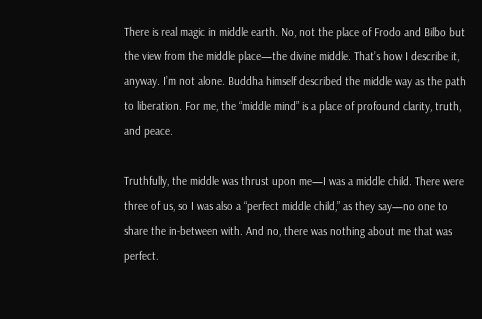There is real magic in middle earth. No, not the place of Frodo and Bilbo but the view from the middle place—the divine middle. That’s how I describe it, anyway. I’m not alone. Buddha himself described the middle way as the path to liberation. For me, the “middle mind” is a place of profound clarity, truth, and peace.

Truthfully, the middle was thrust upon me—I was a middle child. There were three of us, so I was also a “perfect middle child,” as they say—no one to share the in-between with. And no, there was nothing about me that was perfect.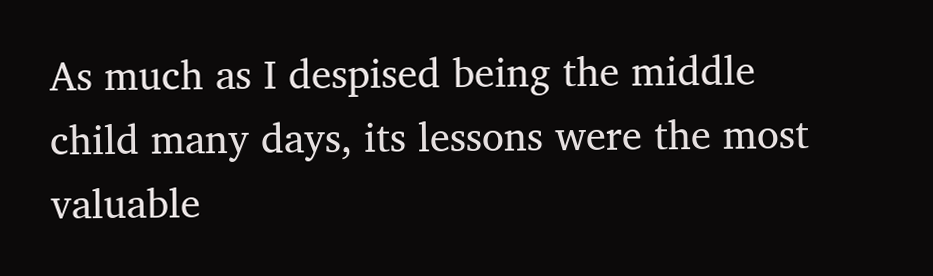As much as I despised being the middle child many days, its lessons were the most valuable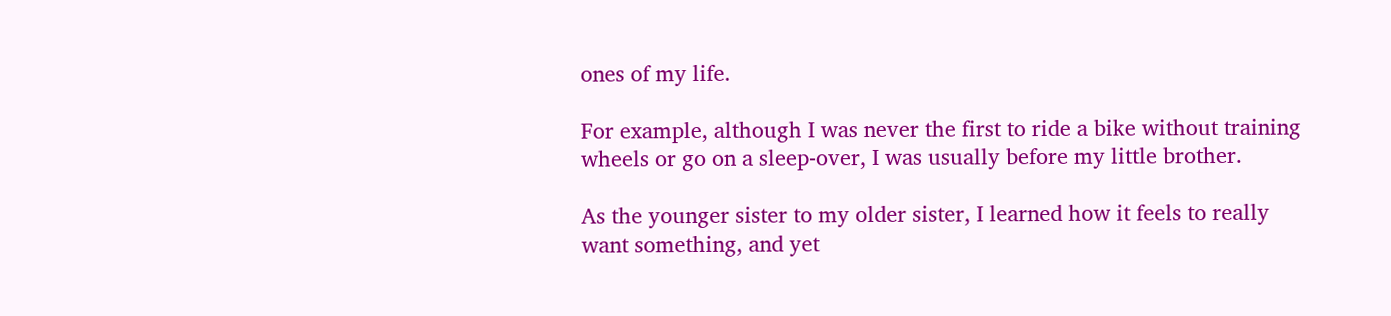ones of my life.

For example, although I was never the first to ride a bike without training wheels or go on a sleep-over, I was usually before my little brother.

As the younger sister to my older sister, I learned how it feels to really want something, and yet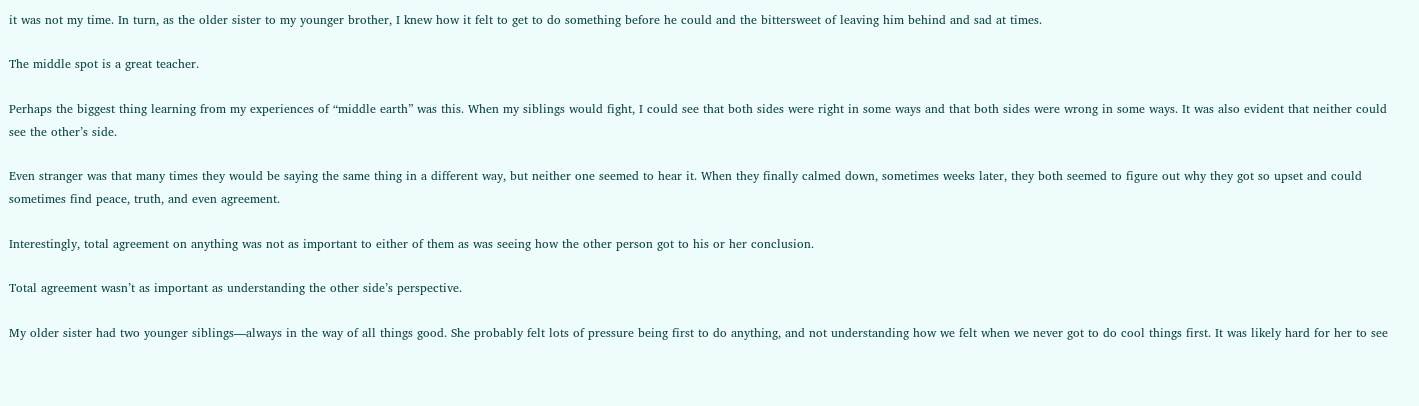it was not my time. In turn, as the older sister to my younger brother, I knew how it felt to get to do something before he could and the bittersweet of leaving him behind and sad at times.

The middle spot is a great teacher.

Perhaps the biggest thing learning from my experiences of “middle earth” was this. When my siblings would fight, I could see that both sides were right in some ways and that both sides were wrong in some ways. It was also evident that neither could see the other’s side.

Even stranger was that many times they would be saying the same thing in a different way, but neither one seemed to hear it. When they finally calmed down, sometimes weeks later, they both seemed to figure out why they got so upset and could sometimes find peace, truth, and even agreement.

Interestingly, total agreement on anything was not as important to either of them as was seeing how the other person got to his or her conclusion.

Total agreement wasn’t as important as understanding the other side’s perspective.

My older sister had two younger siblings—always in the way of all things good. She probably felt lots of pressure being first to do anything, and not understanding how we felt when we never got to do cool things first. It was likely hard for her to see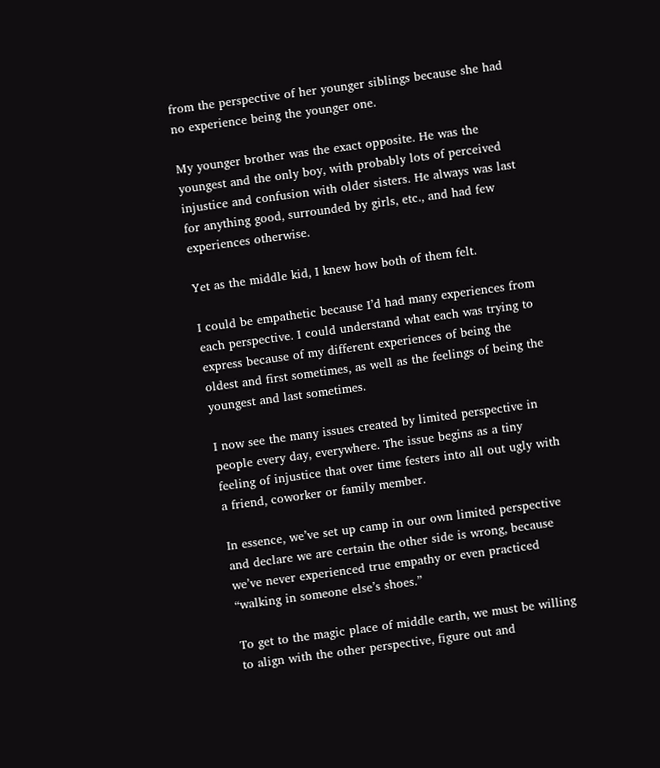from the perspective of her younger siblings because she had no experience being the younger one.

My younger brother was the exact opposite. He was the youngest and the only boy, with probably lots of perceived injustice and confusion with older sisters. He always was last for anything good, surrounded by girls, etc., and had few experiences otherwise.

Yet as the middle kid, I knew how both of them felt.

I could be empathetic because I’d had many experiences from each perspective. I could understand what each was trying to express because of my different experiences of being the oldest and first sometimes, as well as the feelings of being the youngest and last sometimes.

I now see the many issues created by limited perspective in people every day, everywhere. The issue begins as a tiny feeling of injustice that over time festers into all out ugly with a friend, coworker or family member.

In essence, we’ve set up camp in our own limited perspective and declare we are certain the other side is wrong, because we’ve never experienced true empathy or even practiced “walking in someone else’s shoes.”

To get to the magic place of middle earth, we must be willing to align with the other perspective, figure out and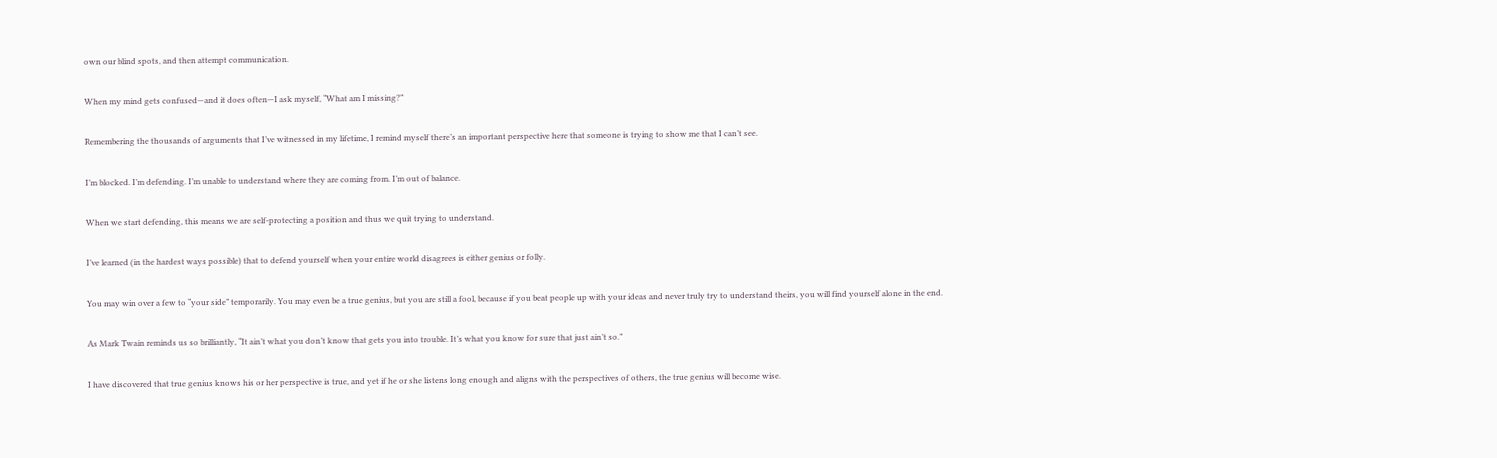own our blind spots, and then attempt communication.

When my mind gets confused—and it does often—I ask myself, “What am I missing?”

Remembering the thousands of arguments that I’ve witnessed in my lifetime, I remind myself there’s an important perspective here that someone is trying to show me that I can’t see.

I’m blocked. I’m defending. I’m unable to understand where they are coming from. I’m out of balance.

When we start defending, this means we are self-protecting a position and thus we quit trying to understand.

I’ve learned (in the hardest ways possible) that to defend yourself when your entire world disagrees is either genius or folly.

You may win over a few to “your side” temporarily. You may even be a true genius, but you are still a fool, because if you beat people up with your ideas and never truly try to understand theirs, you will find yourself alone in the end.

As Mark Twain reminds us so brilliantly, “It ain’t what you don’t know that gets you into trouble. It’s what you know for sure that just ain’t so.”

I have discovered that true genius knows his or her perspective is true, and yet if he or she listens long enough and aligns with the perspectives of others, the true genius will become wise.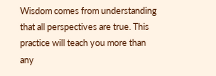Wisdom comes from understanding that all perspectives are true. This practice will teach you more than any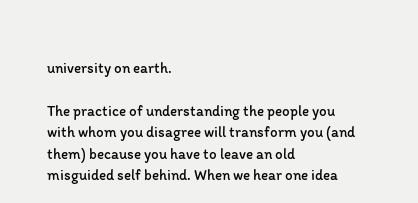university on earth.

The practice of understanding the people you with whom you disagree will transform you (and them) because you have to leave an old misguided self behind. When we hear one idea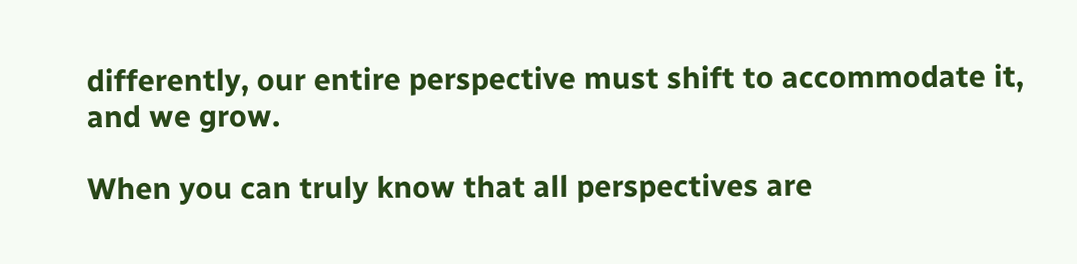differently, our entire perspective must shift to accommodate it, and we grow.

When you can truly know that all perspectives are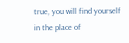true, you will find yourself in the place of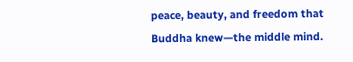peace, beauty, and freedom that Buddha knew—the middle mind.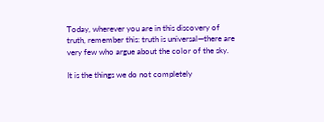Today, wherever you are in this discovery of truth, remember this: truth is universal—there are very few who argue about the color of the sky.

It is the things we do not completely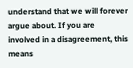understand that we will forever argue about. If you are involved in a disagreement, this means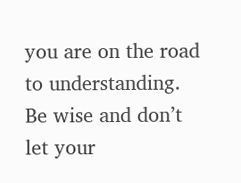you are on the road to understanding. Be wise and don’t let your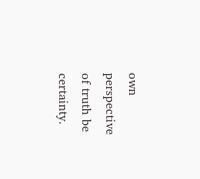own perspective of truth be certainty.